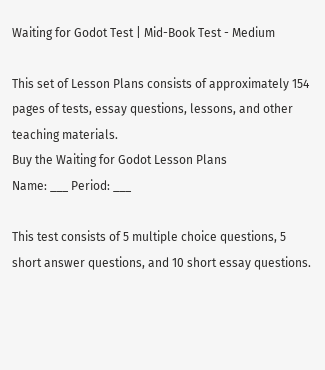Waiting for Godot Test | Mid-Book Test - Medium

This set of Lesson Plans consists of approximately 154 pages of tests, essay questions, lessons, and other teaching materials.
Buy the Waiting for Godot Lesson Plans
Name: ___ Period: ___

This test consists of 5 multiple choice questions, 5 short answer questions, and 10 short essay questions.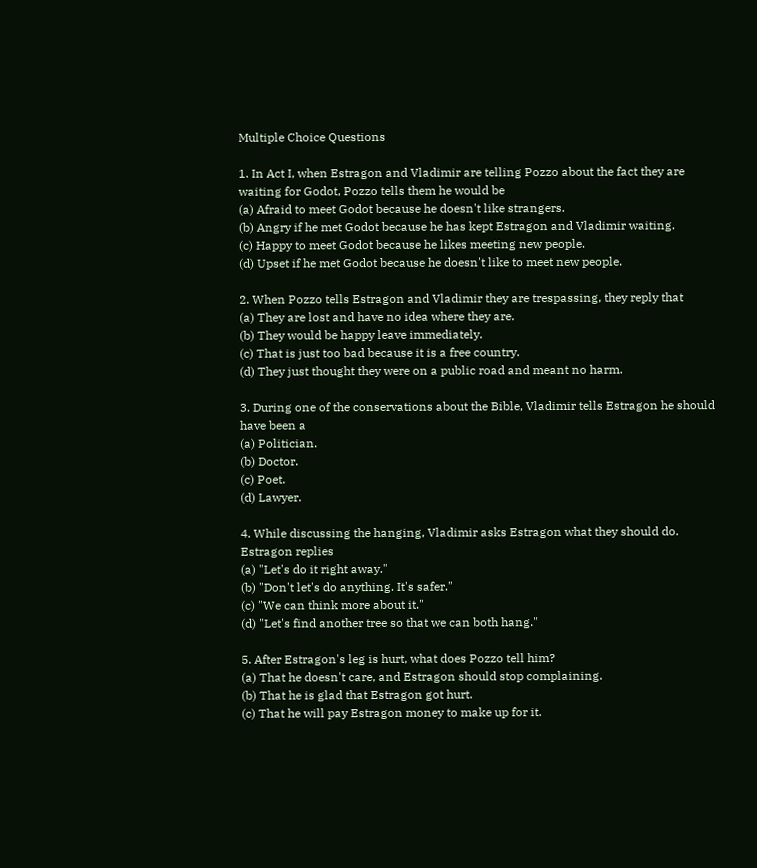Multiple Choice Questions

1. In Act I, when Estragon and Vladimir are telling Pozzo about the fact they are waiting for Godot, Pozzo tells them he would be
(a) Afraid to meet Godot because he doesn't like strangers.
(b) Angry if he met Godot because he has kept Estragon and Vladimir waiting.
(c) Happy to meet Godot because he likes meeting new people.
(d) Upset if he met Godot because he doesn't like to meet new people.

2. When Pozzo tells Estragon and Vladimir they are trespassing, they reply that
(a) They are lost and have no idea where they are.
(b) They would be happy leave immediately.
(c) That is just too bad because it is a free country.
(d) They just thought they were on a public road and meant no harm.

3. During one of the conservations about the Bible, Vladimir tells Estragon he should have been a
(a) Politician.
(b) Doctor.
(c) Poet.
(d) Lawyer.

4. While discussing the hanging, Vladimir asks Estragon what they should do. Estragon replies
(a) "Let's do it right away."
(b) "Don't let's do anything. It's safer."
(c) "We can think more about it."
(d) "Let's find another tree so that we can both hang."

5. After Estragon's leg is hurt, what does Pozzo tell him?
(a) That he doesn't care, and Estragon should stop complaining.
(b) That he is glad that Estragon got hurt.
(c) That he will pay Estragon money to make up for it.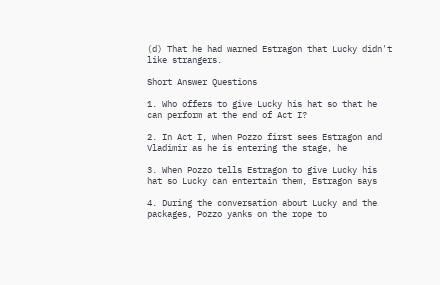(d) That he had warned Estragon that Lucky didn't like strangers.

Short Answer Questions

1. Who offers to give Lucky his hat so that he can perform at the end of Act I?

2. In Act I, when Pozzo first sees Estragon and Vladimir as he is entering the stage, he

3. When Pozzo tells Estragon to give Lucky his hat so Lucky can entertain them, Estragon says

4. During the conversation about Lucky and the packages, Pozzo yanks on the rope to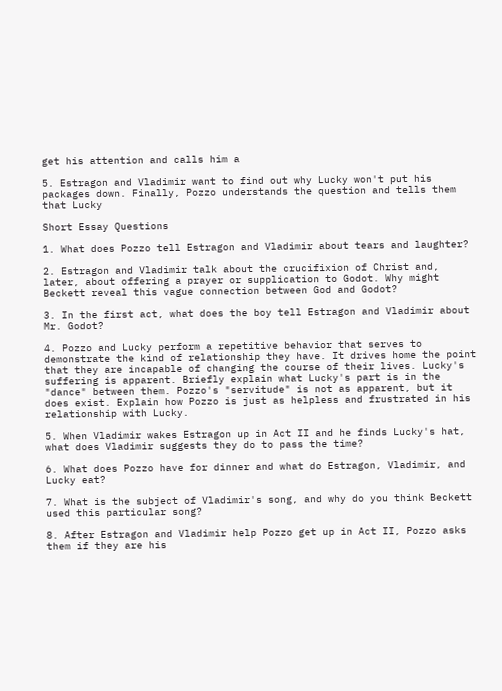get his attention and calls him a

5. Estragon and Vladimir want to find out why Lucky won't put his packages down. Finally, Pozzo understands the question and tells them that Lucky

Short Essay Questions

1. What does Pozzo tell Estragon and Vladimir about tears and laughter?

2. Estragon and Vladimir talk about the crucifixion of Christ and, later, about offering a prayer or supplication to Godot. Why might Beckett reveal this vague connection between God and Godot?

3. In the first act, what does the boy tell Estragon and Vladimir about Mr. Godot?

4. Pozzo and Lucky perform a repetitive behavior that serves to demonstrate the kind of relationship they have. It drives home the point that they are incapable of changing the course of their lives. Lucky's suffering is apparent. Briefly explain what Lucky's part is in the "dance" between them. Pozzo's "servitude" is not as apparent, but it does exist. Explain how Pozzo is just as helpless and frustrated in his relationship with Lucky.

5. When Vladimir wakes Estragon up in Act II and he finds Lucky's hat, what does Vladimir suggests they do to pass the time?

6. What does Pozzo have for dinner and what do Estragon, Vladimir, and Lucky eat?

7. What is the subject of Vladimir's song, and why do you think Beckett used this particular song?

8. After Estragon and Vladimir help Pozzo get up in Act II, Pozzo asks them if they are his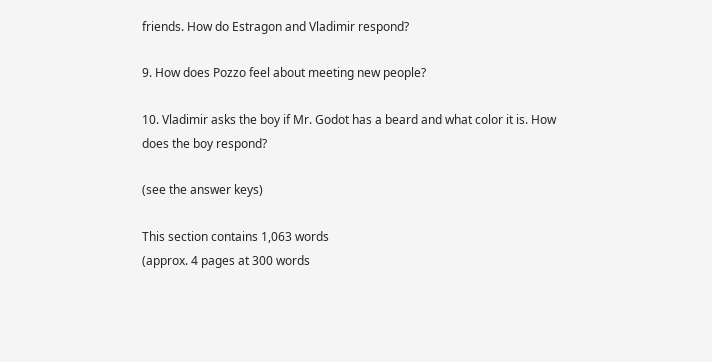friends. How do Estragon and Vladimir respond?

9. How does Pozzo feel about meeting new people?

10. Vladimir asks the boy if Mr. Godot has a beard and what color it is. How does the boy respond?

(see the answer keys)

This section contains 1,063 words
(approx. 4 pages at 300 words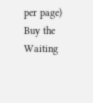per page)
Buy the Waiting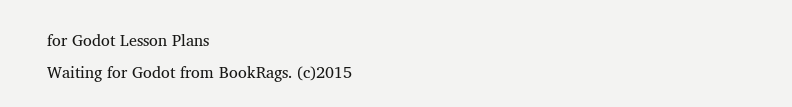for Godot Lesson Plans
Waiting for Godot from BookRags. (c)2015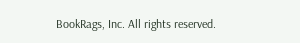BookRags, Inc. All rights reserved.